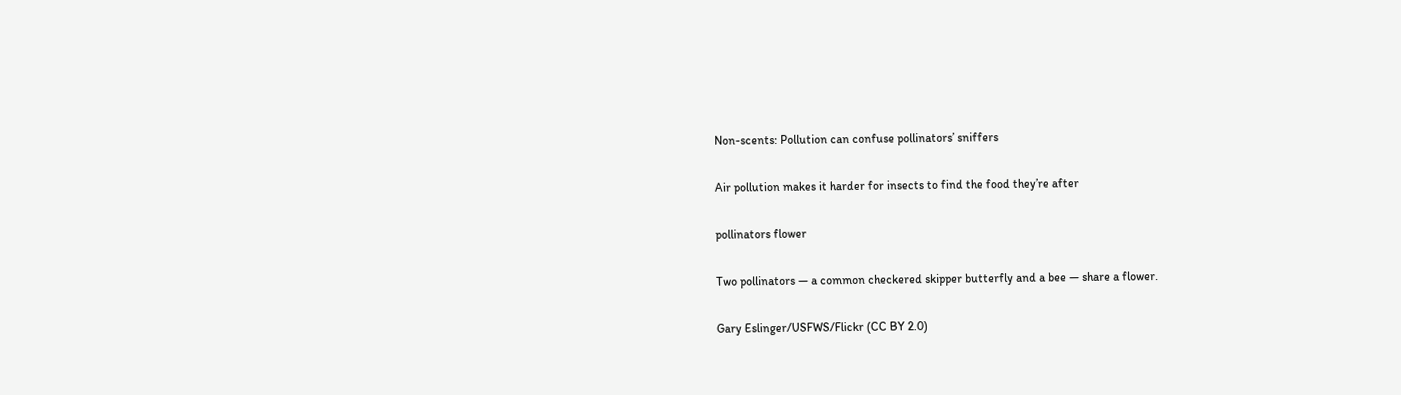Non-scents: Pollution can confuse pollinators’ sniffers

Air pollution makes it harder for insects to find the food they’re after

pollinators flower

Two pollinators — a common checkered skipper butterfly and a bee — share a flower.

Gary Eslinger/USFWS/Flickr (CC BY 2.0)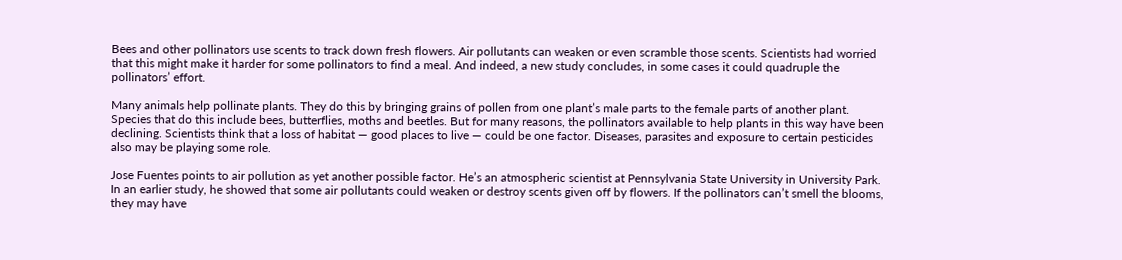Bees and other pollinators use scents to track down fresh flowers. Air pollutants can weaken or even scramble those scents. Scientists had worried that this might make it harder for some pollinators to find a meal. And indeed, a new study concludes, in some cases it could quadruple the pollinators’ effort.

Many animals help pollinate plants. They do this by bringing grains of pollen from one plant’s male parts to the female parts of another plant. Species that do this include bees, butterflies, moths and beetles. But for many reasons, the pollinators available to help plants in this way have been declining. Scientists think that a loss of habitat — good places to live — could be one factor. Diseases, parasites and exposure to certain pesticides also may be playing some role.

Jose Fuentes points to air pollution as yet another possible factor. He’s an atmospheric scientist at Pennsylvania State University in University Park. In an earlier study, he showed that some air pollutants could weaken or destroy scents given off by flowers. If the pollinators can’t smell the blooms, they may have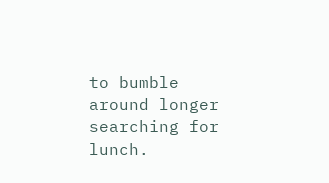to bumble around longer searching for lunch.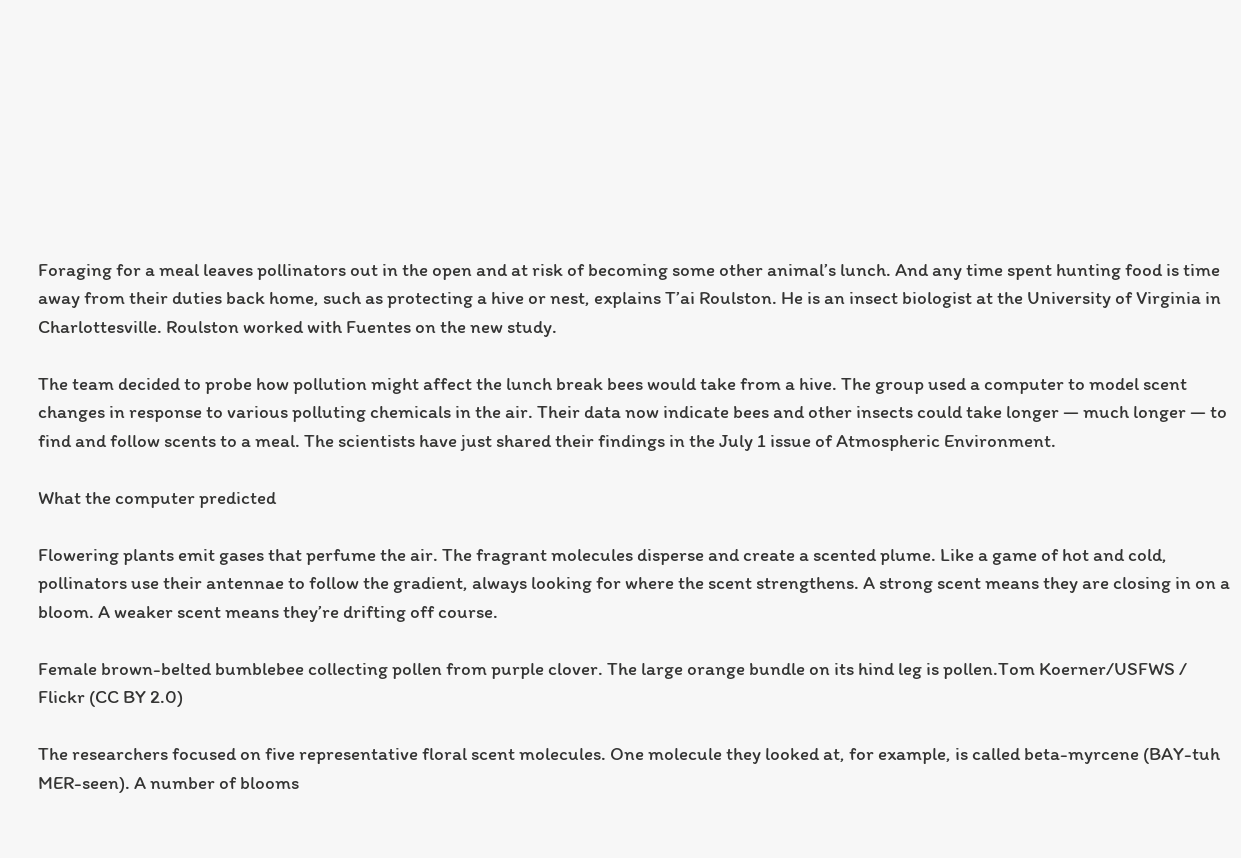Foraging for a meal leaves pollinators out in the open and at risk of becoming some other animal’s lunch. And any time spent hunting food is time away from their duties back home, such as protecting a hive or nest, explains T’ai Roulston. He is an insect biologist at the University of Virginia in Charlottesville. Roulston worked with Fuentes on the new study.

The team decided to probe how pollution might affect the lunch break bees would take from a hive. The group used a computer to model scent changes in response to various polluting chemicals in the air. Their data now indicate bees and other insects could take longer — much longer — to find and follow scents to a meal. The scientists have just shared their findings in the July 1 issue of Atmospheric Environment.

What the computer predicted

Flowering plants emit gases that perfume the air. The fragrant molecules disperse and create a scented plume. Like a game of hot and cold, pollinators use their antennae to follow the gradient, always looking for where the scent strengthens. A strong scent means they are closing in on a bloom. A weaker scent means they’re drifting off course.

Female brown-belted bumblebee collecting pollen from purple clover. The large orange bundle on its hind leg is pollen.Tom Koerner/USFWS / Flickr (CC BY 2.0)

The researchers focused on five representative floral scent molecules. One molecule they looked at, for example, is called beta-myrcene (BAY-tuh MER-seen). A number of blooms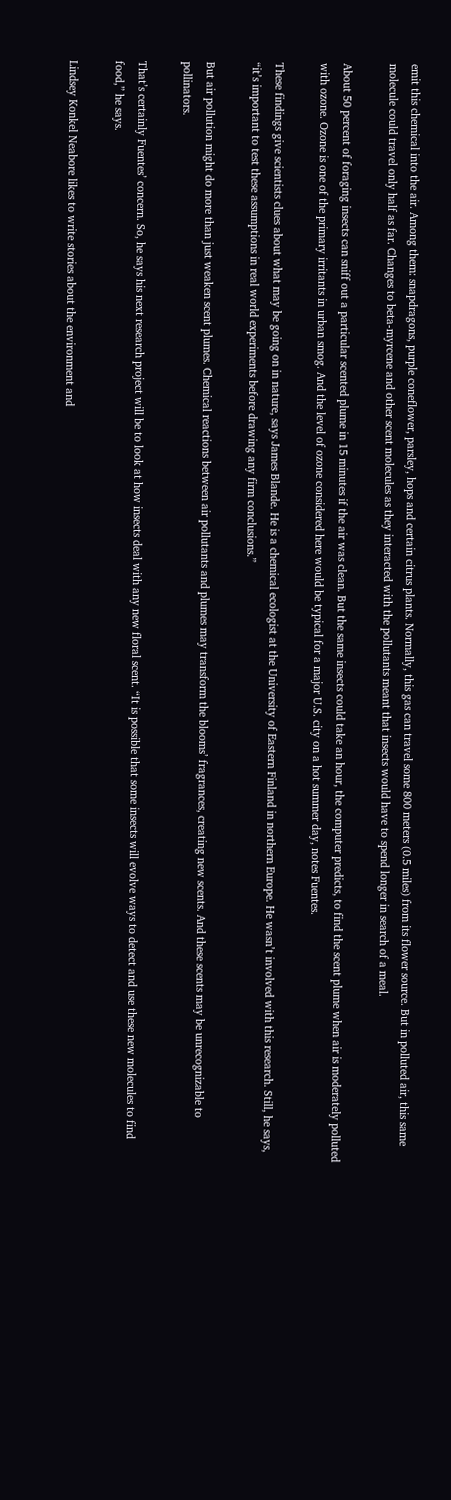emit this chemical into the air. Among them: snapdragons, purple coneflower, parsley, hops and certain citrus plants. Normally, this gas can travel some 800 meters (0.5 miles) from its flower source. But in polluted air, this same molecule could travel only half as far. Changes to beta-myrcene and other scent molecules as they interacted with the pollutants meant that insects would have to spend longer in search of a meal.

About 50 percent of foraging insects can sniff out a particular scented plume in 15 minutes if the air was clean. But the same insects could take an hour, the computer predicts, to find the scent plume when air is moderately polluted with ozone. Ozone is one of the primary irritants in urban smog. And the level of ozone considered here would be typical for a major U.S. city on a hot summer day, notes Fuentes.

These findings give scientists clues about what may be going on in nature, says James Blande. He is a chemical ecologist at the University of Eastern Finland in northern Europe. He wasn’t involved with this research. Still, he says, “it’s important to test these assumptions in real world experiments before drawing any firm conclusions.”

But air pollution might do more than just weaken scent plumes. Chemical reactions between air pollutants and plumes may transform the blooms’ fragrances, creating new scents. And these scents may be unrecognizable to pollinators.

That’s certainly Fuentes’ concern. So, he says his next research project will be to look at how insects deal with any new floral scent. “It is possible that some insects will evolve ways to detect and use these new molecules to find food,” he says.

Lindsey Konkel Neabore likes to write stories about the environment and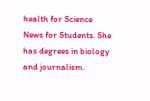health for Science News for Students. She has degrees in biology and journalism.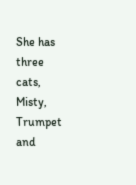She has three cats, Misty, Trumpet and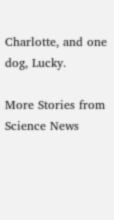Charlotte, and one dog, Lucky.

More Stories from Science News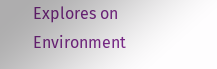Explores on Environment